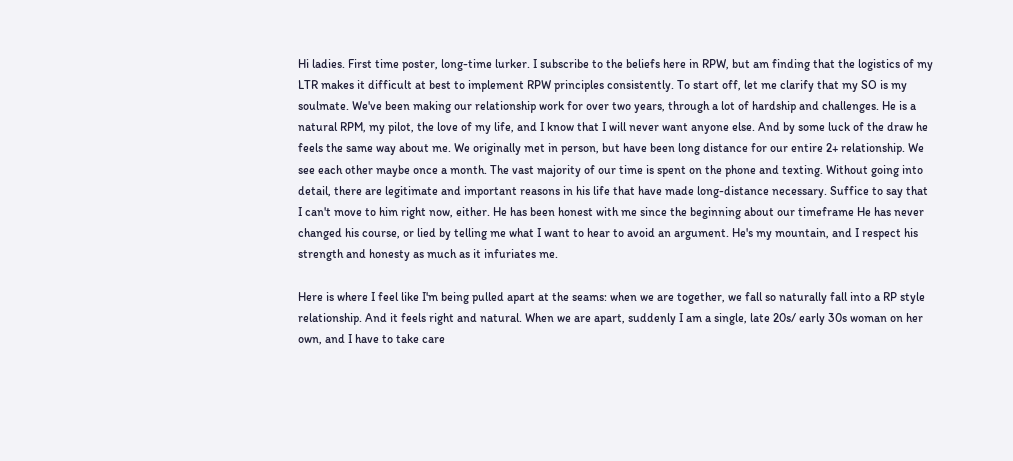Hi ladies. First time poster, long-time lurker. I subscribe to the beliefs here in RPW, but am finding that the logistics of my LTR makes it difficult at best to implement RPW principles consistently. To start off, let me clarify that my SO is my soulmate. We've been making our relationship work for over two years, through a lot of hardship and challenges. He is a natural RPM, my pilot, the love of my life, and I know that I will never want anyone else. And by some luck of the draw he feels the same way about me. We originally met in person, but have been long distance for our entire 2+ relationship. We see each other maybe once a month. The vast majority of our time is spent on the phone and texting. Without going into detail, there are legitimate and important reasons in his life that have made long-distance necessary. Suffice to say that I can't move to him right now, either. He has been honest with me since the beginning about our timeframe He has never changed his course, or lied by telling me what I want to hear to avoid an argument. He's my mountain, and I respect his strength and honesty as much as it infuriates me.

Here is where I feel like I'm being pulled apart at the seams: when we are together, we fall so naturally fall into a RP style relationship. And it feels right and natural. When we are apart, suddenly I am a single, late 20s/ early 30s woman on her own, and I have to take care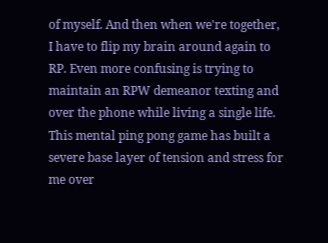of myself. And then when we're together, I have to flip my brain around again to RP. Even more confusing is trying to maintain an RPW demeanor texting and over the phone while living a single life. This mental ping pong game has built a severe base layer of tension and stress for me over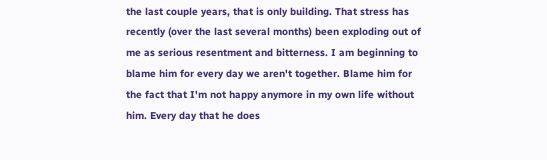the last couple years, that is only building. That stress has recently (over the last several months) been exploding out of me as serious resentment and bitterness. I am beginning to blame him for every day we aren't together. Blame him for the fact that I'm not happy anymore in my own life without him. Every day that he does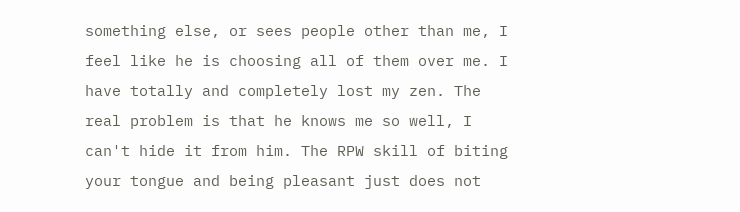something else, or sees people other than me, I feel like he is choosing all of them over me. I have totally and completely lost my zen. The real problem is that he knows me so well, I can't hide it from him. The RPW skill of biting your tongue and being pleasant just does not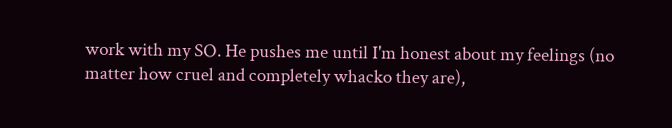work with my SO. He pushes me until I'm honest about my feelings (no matter how cruel and completely whacko they are),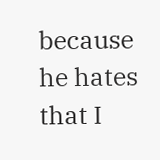because he hates that I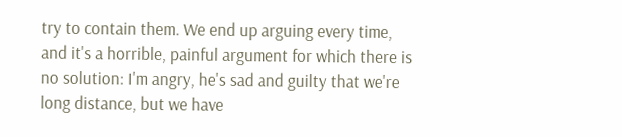try to contain them. We end up arguing every time, and it's a horrible, painful argument for which there is no solution: I'm angry, he's sad and guilty that we're long distance, but we have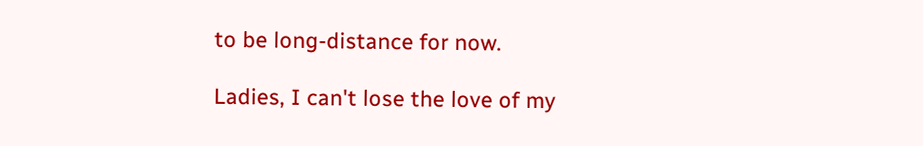to be long-distance for now.

Ladies, I can't lose the love of my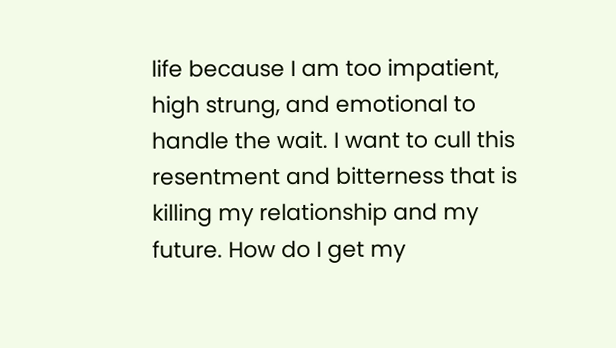life because I am too impatient, high strung, and emotional to handle the wait. I want to cull this resentment and bitterness that is killing my relationship and my future. How do I get my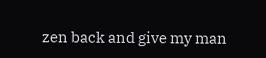zen back and give my man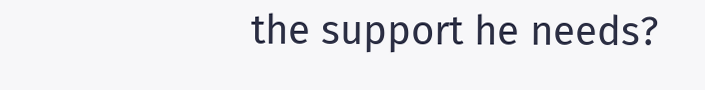the support he needs?